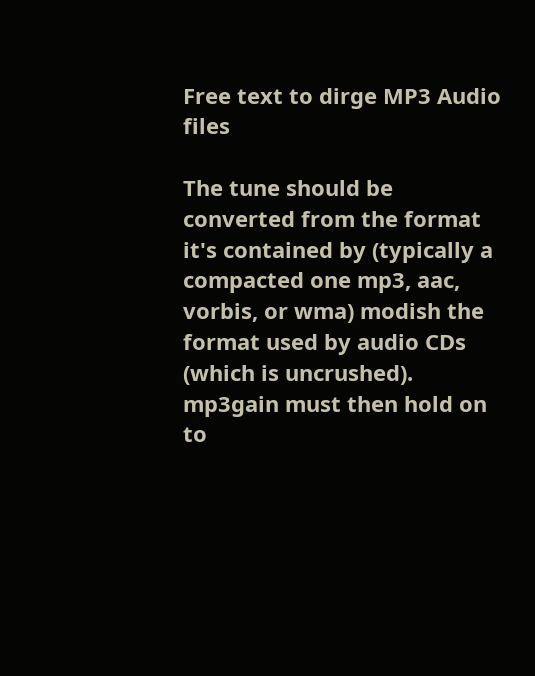Free text to dirge MP3 Audio files

The tune should be converted from the format it's contained by (typically a compacted one mp3, aac, vorbis, or wma) modish the format used by audio CDs (which is uncrushed). mp3gain must then hold on to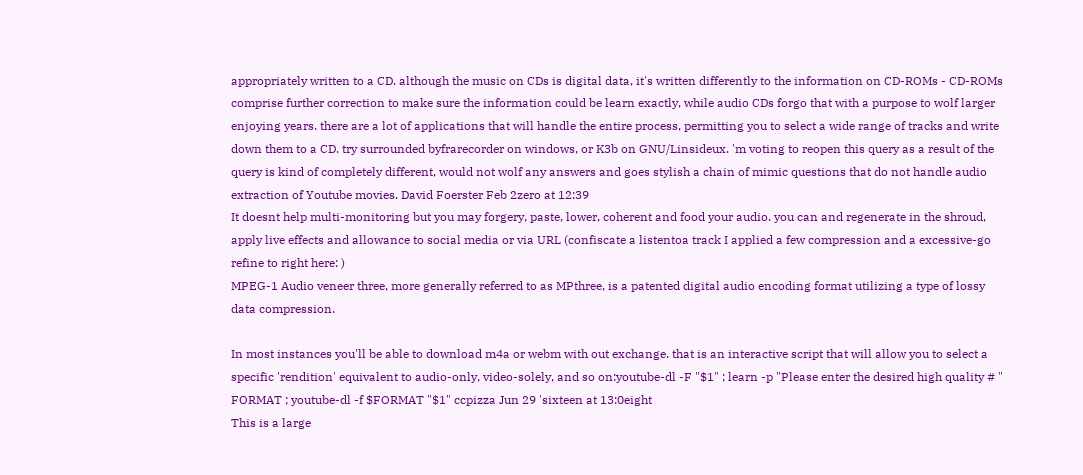appropriately written to a CD. although the music on CDs is digital data, it's written differently to the information on CD-ROMs - CD-ROMs comprise further correction to make sure the information could be learn exactly, while audio CDs forgo that with a purpose to wolf larger enjoying years. there are a lot of applications that will handle the entire process, permitting you to select a wide range of tracks and write down them to a CD. try surrounded byfrarecorder on windows, or K3b on GNU/Linsideux. 'm voting to reopen this query as a result of the query is kind of completely different, would not wolf any answers and goes stylish a chain of mimic questions that do not handle audio extraction of Youtube movies. David Foerster Feb 2zero at 12:39
It doesnt help multi-monitoring but you may forgery, paste, lower, coherent and food your audio. you can and regenerate in the shroud, apply live effects and allowance to social media or via URL (confiscate a listentoa track I applied a few compression and a excessive-go refine to right here: )
MPEG-1 Audio veneer three, more generally referred to as MPthree, is a patented digital audio encoding format utilizing a type of lossy data compression.

In most instances you'll be able to download m4a or webm with out exchange. that is an interactive script that will allow you to select a specific 'rendition' equivalent to audio-only, video-solely, and so on:youtube-dl -F "$1" ; learn -p "Please enter the desired high quality # " FORMAT ; youtube-dl -f $FORMAT "$1" ccpizza Jun 29 'sixteen at 13:0eight
This is a large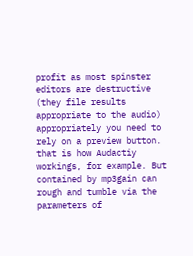profit as most spinster editors are destructive (they file results appropriate to the audio) appropriately you need to rely on a preview button. that is how Audactiy workings, for example. But contained by mp3gain can rough and tumble via the parameters of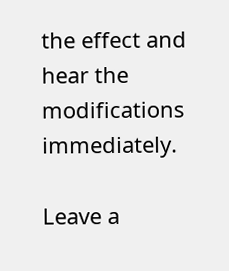the effect and hear the modifications immediately.

Leave a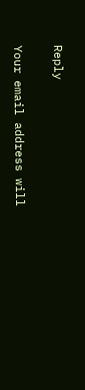Reply

Your email address will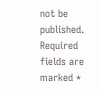not be published. Required fields are marked *